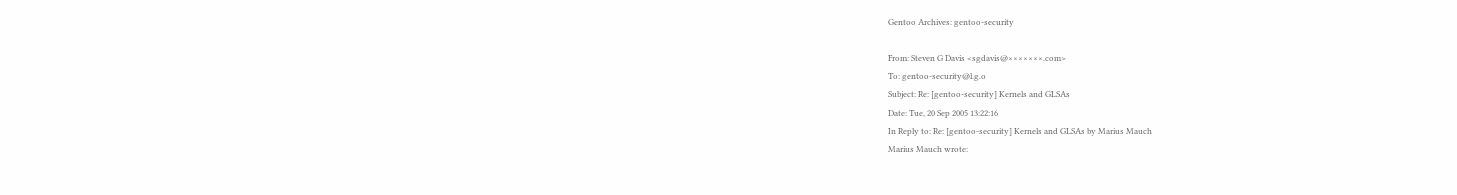Gentoo Archives: gentoo-security

From: Steven G Davis <sgdavis@×××××××.com>
To: gentoo-security@l.g.o
Subject: Re: [gentoo-security] Kernels and GLSAs
Date: Tue, 20 Sep 2005 13:22:16
In Reply to: Re: [gentoo-security] Kernels and GLSAs by Marius Mauch
Marius Mauch wrote: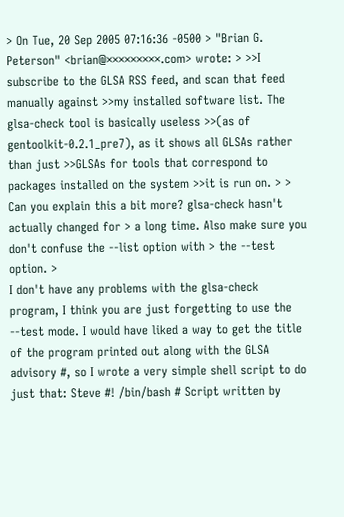> On Tue, 20 Sep 2005 07:16:36 -0500 > "Brian G. Peterson" <brian@×××××××××.com> wrote: > >>I subscribe to the GLSA RSS feed, and scan that feed manually against >>my installed software list. The glsa-check tool is basically useless >>(as of gentoolkit-0.2.1_pre7), as it shows all GLSAs rather than just >>GLSAs for tools that correspond to packages installed on the system >>it is run on. > > Can you explain this a bit more? glsa-check hasn't actually changed for > a long time. Also make sure you don't confuse the --list option with > the --test option. >
I don't have any problems with the glsa-check program, I think you are just forgetting to use the --test mode. I would have liked a way to get the title of the program printed out along with the GLSA advisory #, so I wrote a very simple shell script to do just that: Steve #! /bin/bash # Script written by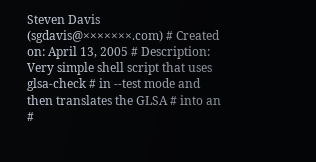Steven Davis (sgdavis@×××××××.com) # Created on: April 13, 2005 # Description: Very simple shell script that uses glsa-check # in --test mode and then translates the GLSA # into an #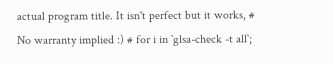actual program title. It isn't perfect but it works, # No warranty implied :) # for i in `glsa-check -t all`;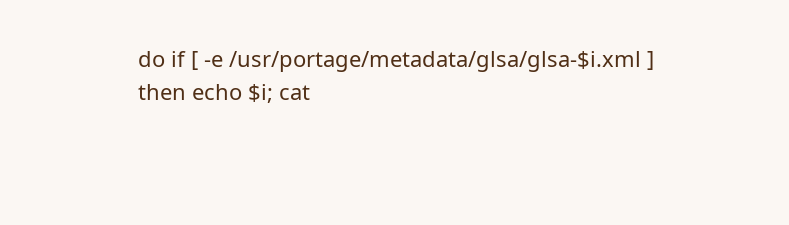do if [ -e /usr/portage/metadata/glsa/glsa-$i.xml ] then echo $i; cat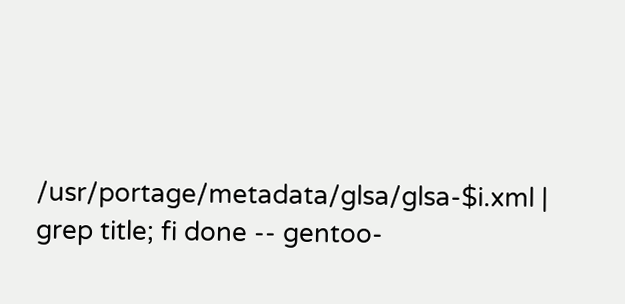/usr/portage/metadata/glsa/glsa-$i.xml | grep title; fi done -- gentoo-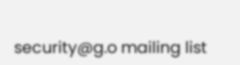security@g.o mailing list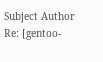Subject Author
Re: [gentoo-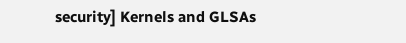security] Kernels and GLSAs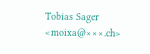Tobias Sager <moixa@×××.ch>